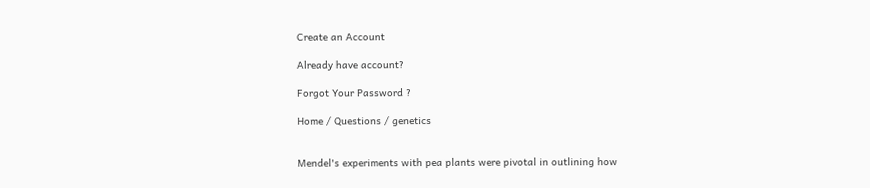Create an Account

Already have account?

Forgot Your Password ?

Home / Questions / genetics


Mendel's experiments with pea plants were pivotal in outlining how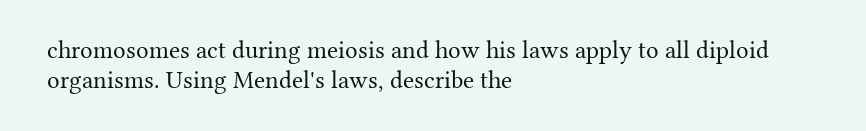chromosomes act during meiosis and how his laws apply to all diploid organisms. Using Mendel's laws, describe the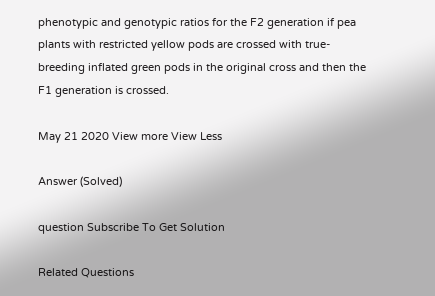phenotypic and genotypic ratios for the F2 generation if pea plants with restricted yellow pods are crossed with true-breeding inflated green pods in the original cross and then the F1 generation is crossed.

May 21 2020 View more View Less

Answer (Solved)

question Subscribe To Get Solution

Related Questions